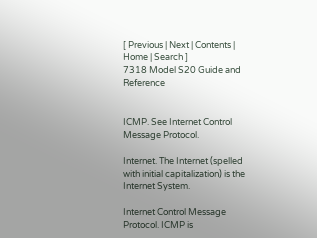[ Previous | Next | Contents | Home | Search ]
7318 Model S20 Guide and Reference


ICMP. See Internet Control Message Protocol.

Internet. The Internet (spelled with initial capitalization) is the Internet System.

Internet Control Message Protocol. ICMP is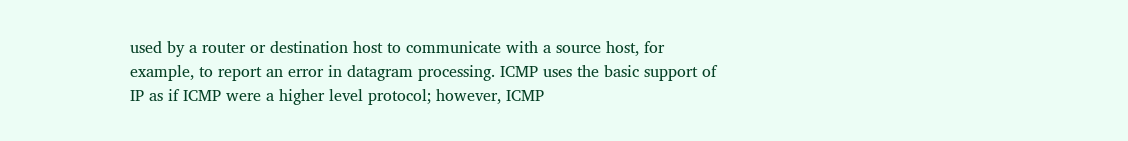used by a router or destination host to communicate with a source host, for example, to report an error in datagram processing. ICMP uses the basic support of IP as if ICMP were a higher level protocol; however, ICMP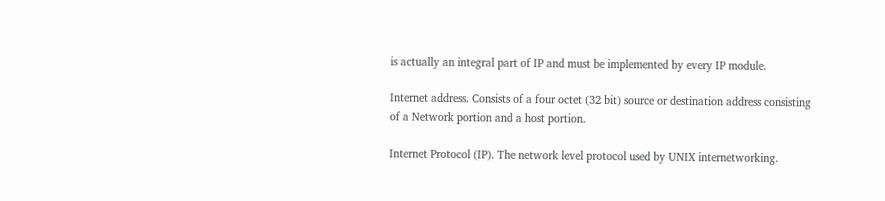is actually an integral part of IP and must be implemented by every IP module.

Internet address. Consists of a four octet (32 bit) source or destination address consisting of a Network portion and a host portion.

Internet Protocol (IP). The network level protocol used by UNIX internetworking.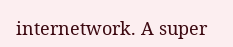internetwork. A super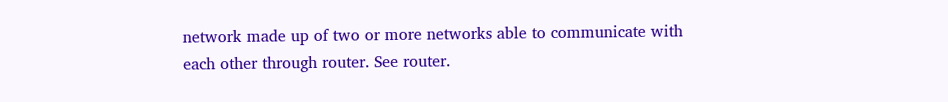network made up of two or more networks able to communicate with each other through router. See router.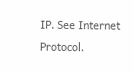IP. See Internet Protocol.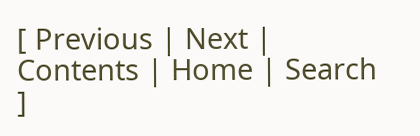[ Previous | Next | Contents | Home | Search ]